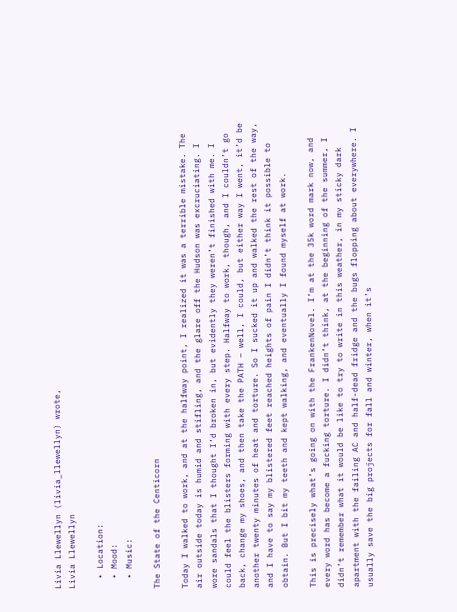Livia Llewellyn (livia_llewellyn) wrote,
Livia Llewellyn

  • Location:
  • Mood:
  • Music:

The State of the Centicorn

Today I walked to work, and at the halfway point, I realized it was a terrible mistake. The air outside today is humid and stifling, and the glare off the Hudson was excruciating. I wore sandals that I thought I’d broken in, but evidently they weren’t finished with me. I could feel the blisters forming with every step. Halfway to work, though, and I couldn’t go back, change my shoes, and then take the PATH – well, I could, but either way I went, it’d be another twenty minutes of heat and torture. So I sucked it up and walked the rest of the way, and I have to say my blistered feet reached heights of pain I didn’t think it possible to obtain. But I bit my teeth and kept walking, and eventually I found myself at work.

This is precisely what’s going on with the FrankenNovel. I’m at the 35k word mark now, and every word has become a fucking torture. I didn’t think, at the beginning of the summer, I didn’t remember what it would be like to try to write in this weather, in my sticky dark apartment with the failing AC and half-dead fridge and the bugs flopping about everywhere. I usually save the big projects for fall and winter, when it’s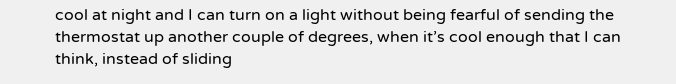cool at night and I can turn on a light without being fearful of sending the thermostat up another couple of degrees, when it’s cool enough that I can think, instead of sliding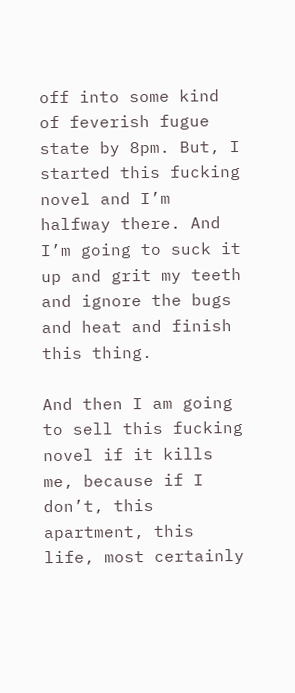off into some kind of feverish fugue state by 8pm. But, I started this fucking novel and I’m halfway there. And I’m going to suck it up and grit my teeth and ignore the bugs and heat and finish this thing.

And then I am going to sell this fucking novel if it kills me, because if I don’t, this apartment, this life, most certainly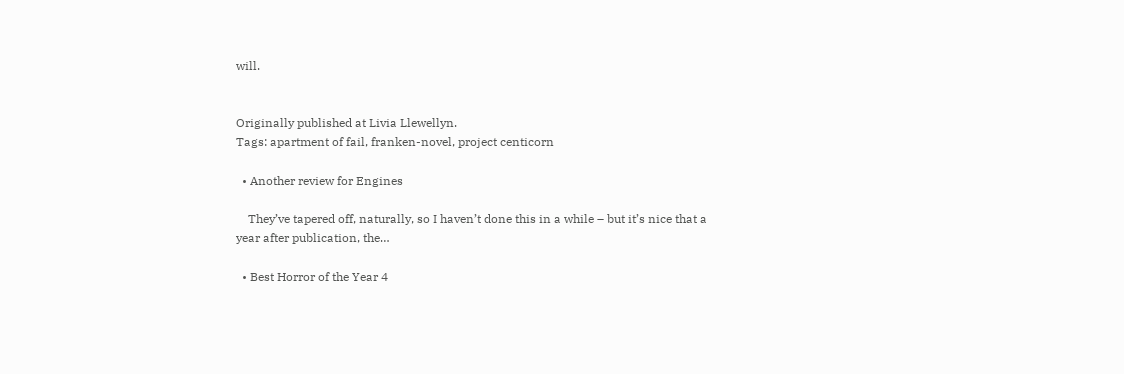will.


Originally published at Livia Llewellyn.
Tags: apartment of fail, franken-novel, project centicorn

  • Another review for Engines

    They’ve tapered off, naturally, so I haven’t done this in a while – but it’s nice that a year after publication, the…

  • Best Horror of the Year 4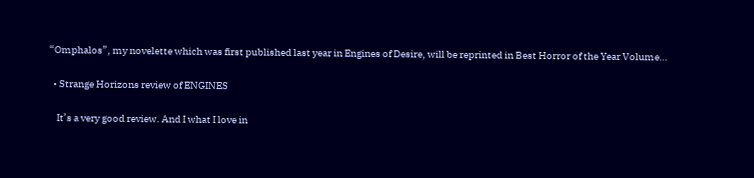“Omphalos”, my novelette which was first published last year in Engines of Desire, will be reprinted in Best Horror of the Year Volume…

  • Strange Horizons review of ENGINES

    It’s a very good review. And I what I love in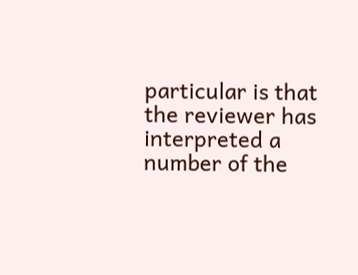particular is that the reviewer has interpreted a number of the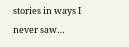stories in ways I never saw…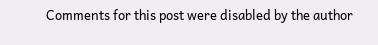Comments for this post were disabled by the author